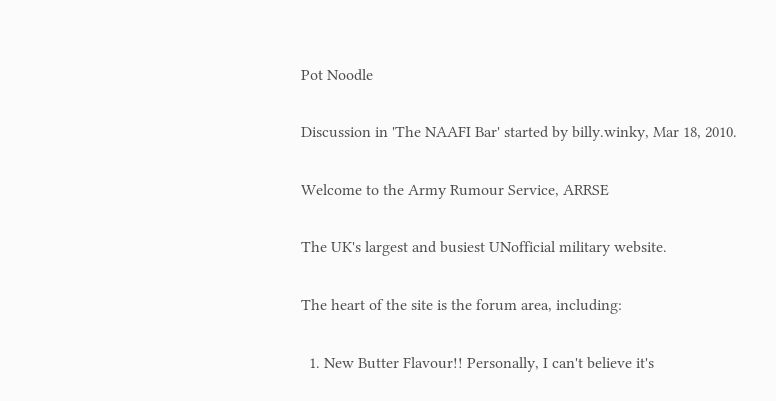Pot Noodle

Discussion in 'The NAAFI Bar' started by billy.winky, Mar 18, 2010.

Welcome to the Army Rumour Service, ARRSE

The UK's largest and busiest UNofficial military website.

The heart of the site is the forum area, including:

  1. New Butter Flavour!! Personally, I can't believe it's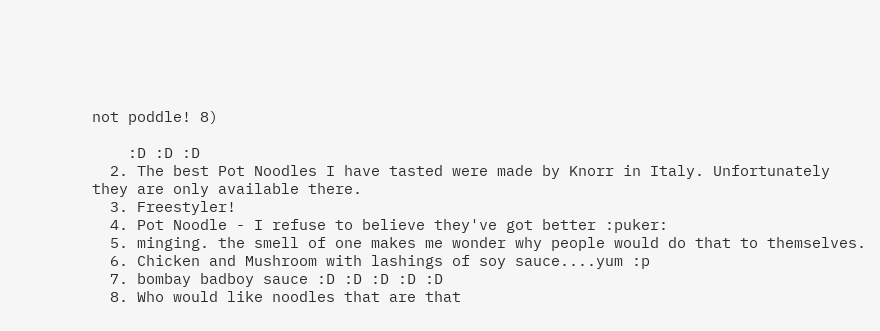not poddle! 8)

    :D :D :D
  2. The best Pot Noodles I have tasted were made by Knorr in Italy. Unfortunately they are only available there.
  3. Freestyler!
  4. Pot Noodle - I refuse to believe they've got better :puker:
  5. minging. the smell of one makes me wonder why people would do that to themselves.
  6. Chicken and Mushroom with lashings of soy sauce....yum :p
  7. bombay badboy sauce :D :D :D :D :D
  8. Who would like noodles that are that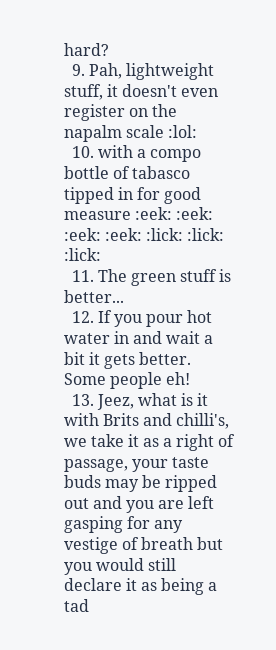hard?
  9. Pah, lightweight stuff, it doesn't even register on the napalm scale :lol:
  10. with a compo bottle of tabasco tipped in for good measure :eek: :eek: :eek: :eek: :lick: :lick: :lick:
  11. The green stuff is better...
  12. If you pour hot water in and wait a bit it gets better. Some people eh!
  13. Jeez, what is it with Brits and chilli's, we take it as a right of passage, your taste buds may be ripped out and you are left gasping for any vestige of breath but you would still declare it as being a tad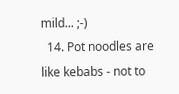mild... ;-)
  14. Pot noodles are like kebabs - not to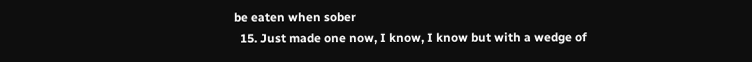be eaten when sober
  15. Just made one now, I know, I know but with a wedge of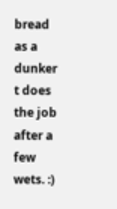bread as a dunker t does the job after a few wets. :)